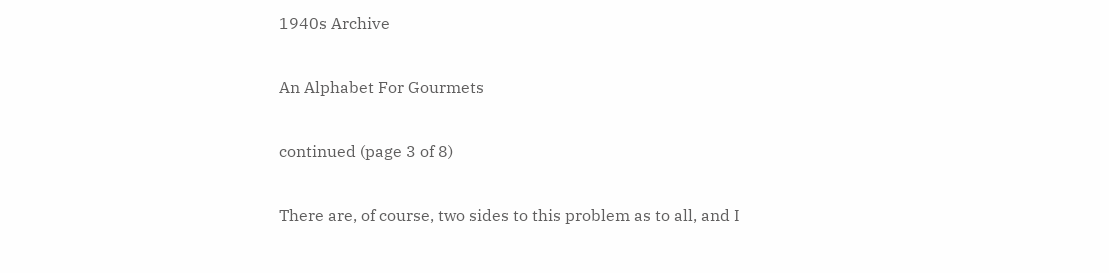1940s Archive

An Alphabet For Gourmets

continued (page 3 of 8)

There are, of course, two sides to this problem as to all, and I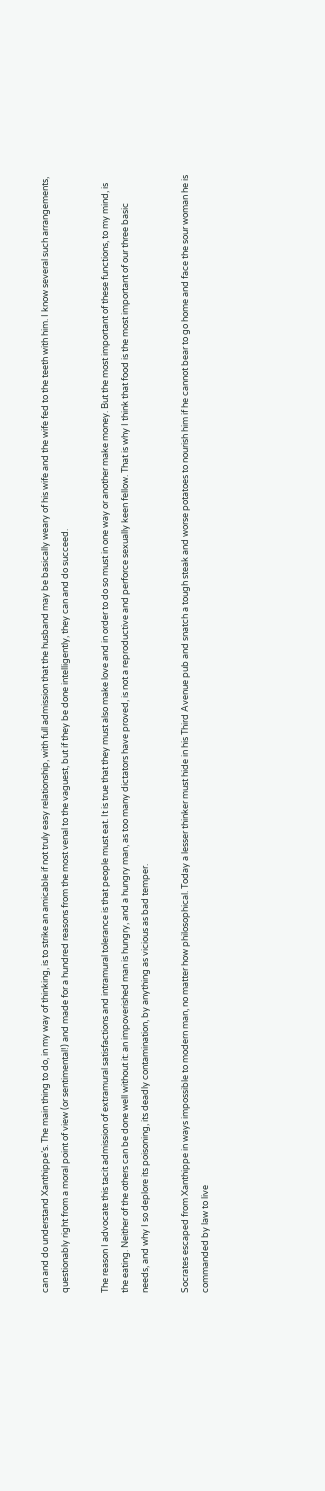can and do understand Xanthippe’s. The main thing to do, in my way of thinking, is to strike an amicable if not truly easy relationship, with full admission that the husband may be basically weary of his wife and the wife fed to the teeth with him. I know several such arrangements, questionably right from a moral point of view (or sentimental!) and made for a hundred reasons from the most venal to the vaguest, but if they be done intelligently, they can and do succeed.

The reason I advocate this tacit admission of extramural satisfactions and intramural tolerance is that people must eat. It is true that they must also make love and in order to do so must in one way or another make money. But the most important of these functions, to my mind, is the eating. Neither of the others can be done well without it: an impoverished man is hungry, and a hungry man, as too many dictators have proved, is not a reproductive and perforce sexually keen fellow. That is why I think that food is the most important of our three basic needs, and why I so deplore its poisoning, its deadly contamination, by anything as vicious as bad temper.

Socrates escaped from Xanthippe in ways impossible to modern man, no matter how philosophical. Today a lesser thinker must hide in his Third Avenue pub and snatch a tough steak and worse potatoes to nourish him if he cannot bear to go home and face the sour woman he is commanded by law to live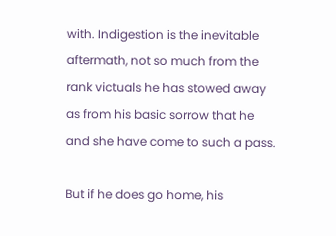with. Indigestion is the inevitable aftermath, not so much from the rank victuals he has stowed away as from his basic sorrow that he and she have come to such a pass.

But if he does go home, his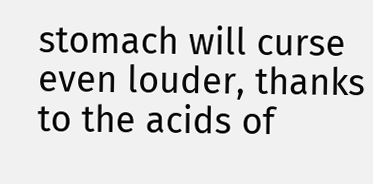stomach will curse even louder, thanks to the acids of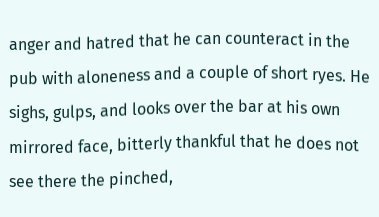anger and hatred that he can counteract in the pub with aloneness and a couple of short ryes. He sighs, gulps, and looks over the bar at his own mirrored face, bitterly thankful that he does not see there the pinched,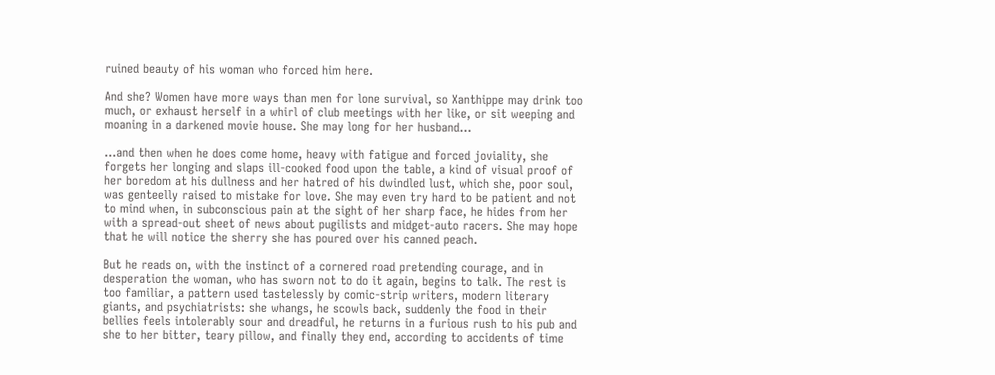ruined beauty of his woman who forced him here.

And she? Women have more ways than men for lone survival, so Xanthippe may drink too much, or exhaust herself in a whirl of club meetings with her like, or sit weeping and moaning in a darkened movie house. She may long for her husband…

…and then when he does come home, heavy with fatigue and forced joviality, she forgets her longing and slaps ill-cooked food upon the table, a kind of visual proof of her boredom at his dullness and her hatred of his dwindled lust, which she, poor soul, was genteelly raised to mistake for love. She may even try hard to be patient and not to mind when, in subconscious pain at the sight of her sharp face, he hides from her with a spread-out sheet of news about pugilists and midget-auto racers. She may hope that he will notice the sherry she has poured over his canned peach.

But he reads on, with the instinct of a cornered road pretending courage, and in desperation the woman, who has sworn not to do it again, begins to talk. The rest is too familiar, a pattern used tastelessly by comic-strip writers, modern literary giants, and psychiatrists: she whangs, he scowls back, suddenly the food in their bellies feels intolerably sour and dreadful, he returns in a furious rush to his pub and she to her bitter, teary pillow, and finally they end, according to accidents of time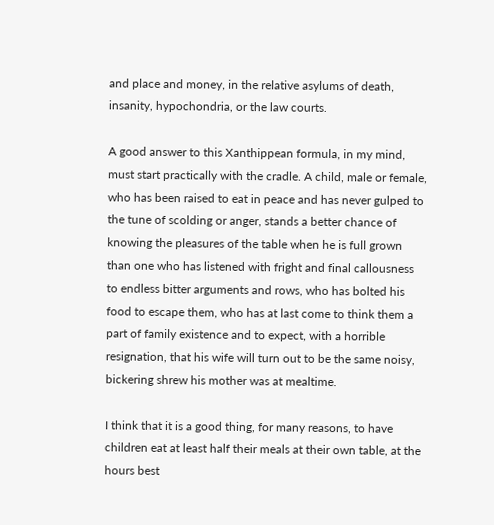and place and money, in the relative asylums of death, insanity, hypochondria, or the law courts.

A good answer to this Xanthippean formula, in my mind, must start practically with the cradle. A child, male or female, who has been raised to eat in peace and has never gulped to the tune of scolding or anger, stands a better chance of knowing the pleasures of the table when he is full grown than one who has listened with fright and final callousness to endless bitter arguments and rows, who has bolted his food to escape them, who has at last come to think them a part of family existence and to expect, with a horrible resignation, that his wife will turn out to be the same noisy, bickering shrew his mother was at mealtime.

I think that it is a good thing, for many reasons, to have children eat at least half their meals at their own table, at the hours best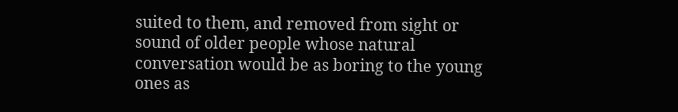suited to them, and removed from sight or sound of older people whose natural conversation would be as boring to the young ones as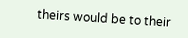theirs would be to their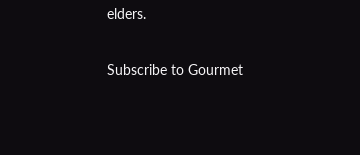elders.

Subscribe to Gourmet